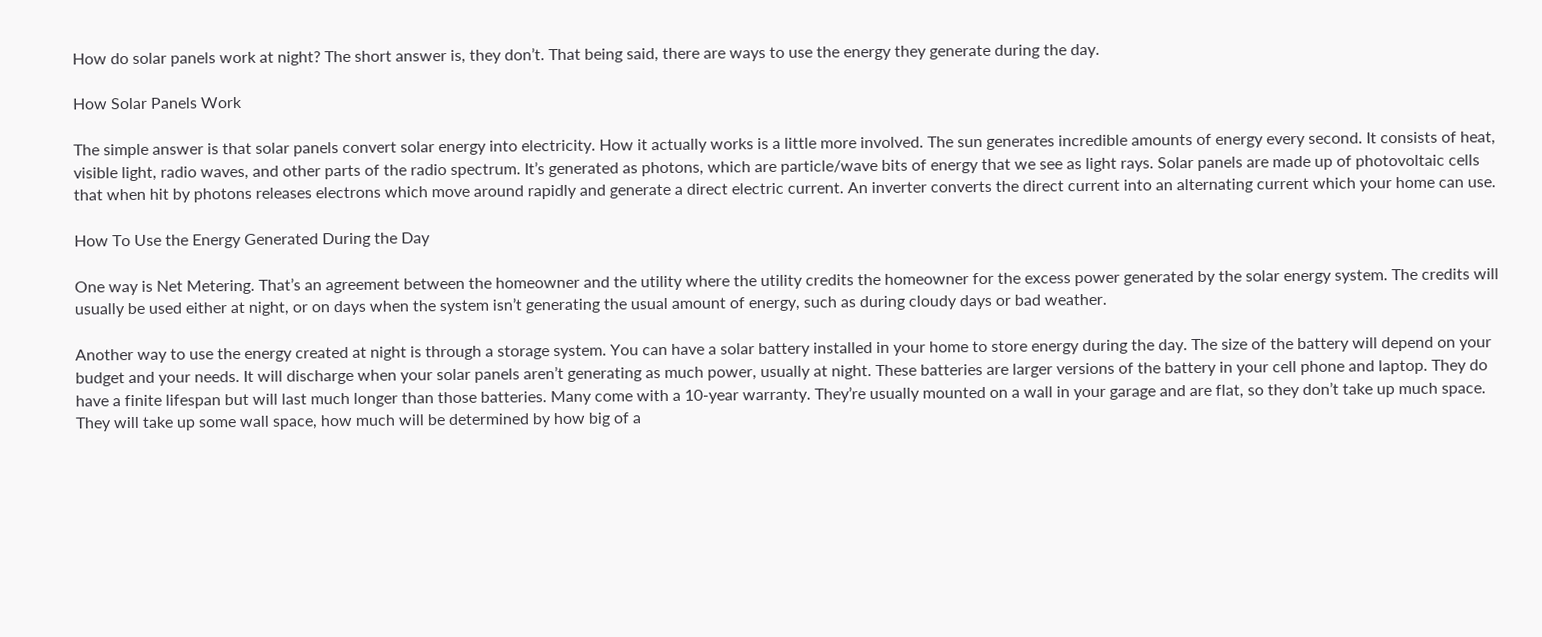How do solar panels work at night? The short answer is, they don’t. That being said, there are ways to use the energy they generate during the day.

How Solar Panels Work

The simple answer is that solar panels convert solar energy into electricity. How it actually works is a little more involved. The sun generates incredible amounts of energy every second. It consists of heat, visible light, radio waves, and other parts of the radio spectrum. It’s generated as photons, which are particle/wave bits of energy that we see as light rays. Solar panels are made up of photovoltaic cells that when hit by photons releases electrons which move around rapidly and generate a direct electric current. An inverter converts the direct current into an alternating current which your home can use.

How To Use the Energy Generated During the Day

One way is Net Metering. That’s an agreement between the homeowner and the utility where the utility credits the homeowner for the excess power generated by the solar energy system. The credits will usually be used either at night, or on days when the system isn’t generating the usual amount of energy, such as during cloudy days or bad weather.

Another way to use the energy created at night is through a storage system. You can have a solar battery installed in your home to store energy during the day. The size of the battery will depend on your budget and your needs. It will discharge when your solar panels aren’t generating as much power, usually at night. These batteries are larger versions of the battery in your cell phone and laptop. They do have a finite lifespan but will last much longer than those batteries. Many come with a 10-year warranty. They’re usually mounted on a wall in your garage and are flat, so they don’t take up much space. They will take up some wall space, how much will be determined by how big of a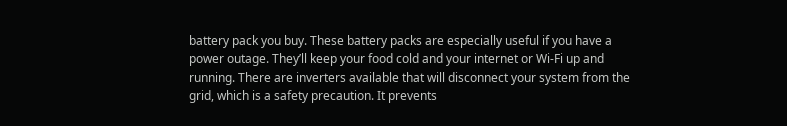battery pack you buy. These battery packs are especially useful if you have a power outage. They’ll keep your food cold and your internet or Wi-Fi up and running. There are inverters available that will disconnect your system from the grid, which is a safety precaution. It prevents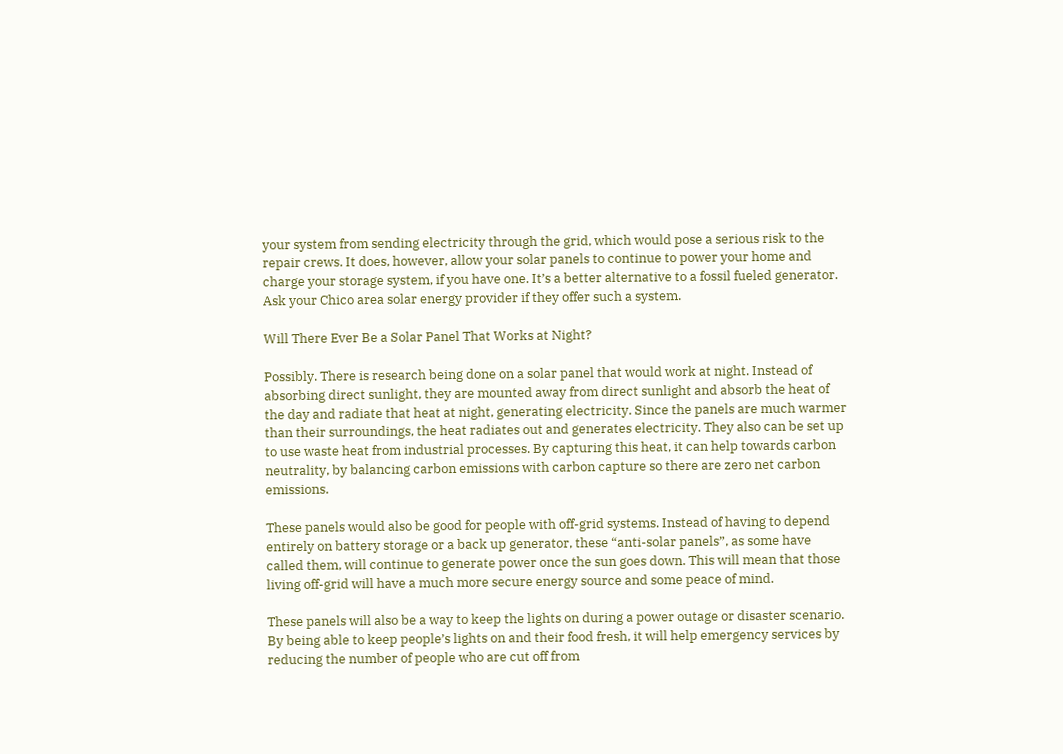your system from sending electricity through the grid, which would pose a serious risk to the repair crews. It does, however, allow your solar panels to continue to power your home and charge your storage system, if you have one. It’s a better alternative to a fossil fueled generator. Ask your Chico area solar energy provider if they offer such a system.

Will There Ever Be a Solar Panel That Works at Night?

Possibly. There is research being done on a solar panel that would work at night. Instead of absorbing direct sunlight, they are mounted away from direct sunlight and absorb the heat of the day and radiate that heat at night, generating electricity. Since the panels are much warmer than their surroundings, the heat radiates out and generates electricity. They also can be set up to use waste heat from industrial processes. By capturing this heat, it can help towards carbon neutrality, by balancing carbon emissions with carbon capture so there are zero net carbon emissions.

These panels would also be good for people with off-grid systems. Instead of having to depend entirely on battery storage or a back up generator, these “anti-solar panels”, as some have called them, will continue to generate power once the sun goes down. This will mean that those living off-grid will have a much more secure energy source and some peace of mind.

These panels will also be a way to keep the lights on during a power outage or disaster scenario. By being able to keep people’s lights on and their food fresh, it will help emergency services by reducing the number of people who are cut off from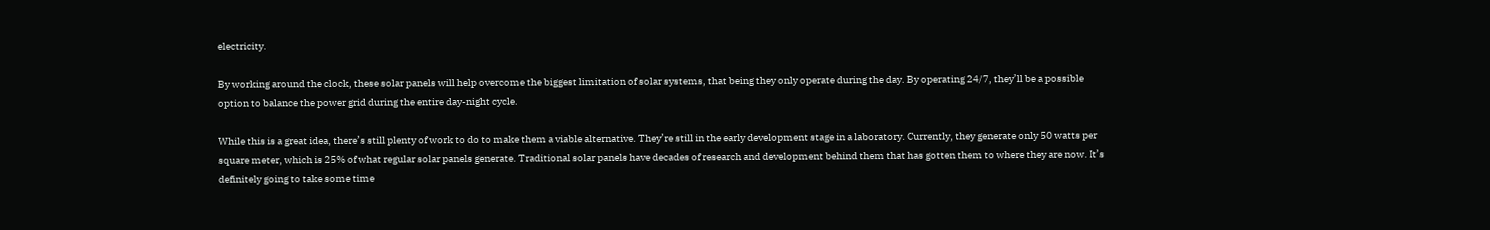electricity.

By working around the clock, these solar panels will help overcome the biggest limitation of solar systems, that being they only operate during the day. By operating 24/7, they’ll be a possible option to balance the power grid during the entire day-night cycle.

While this is a great idea, there’s still plenty of work to do to make them a viable alternative. They’re still in the early development stage in a laboratory. Currently, they generate only 50 watts per square meter, which is 25% of what regular solar panels generate. Traditional solar panels have decades of research and development behind them that has gotten them to where they are now. It’s definitely going to take some time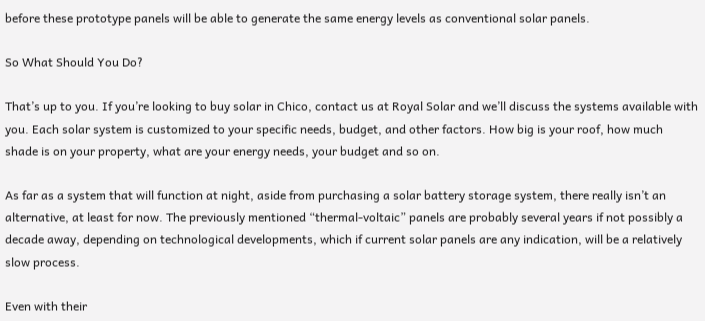before these prototype panels will be able to generate the same energy levels as conventional solar panels.

So What Should You Do?

That’s up to you. If you’re looking to buy solar in Chico, contact us at Royal Solar and we’ll discuss the systems available with you. Each solar system is customized to your specific needs, budget, and other factors. How big is your roof, how much shade is on your property, what are your energy needs, your budget and so on.

As far as a system that will function at night, aside from purchasing a solar battery storage system, there really isn’t an alternative, at least for now. The previously mentioned “thermal-voltaic” panels are probably several years if not possibly a decade away, depending on technological developments, which if current solar panels are any indication, will be a relatively slow process.

Even with their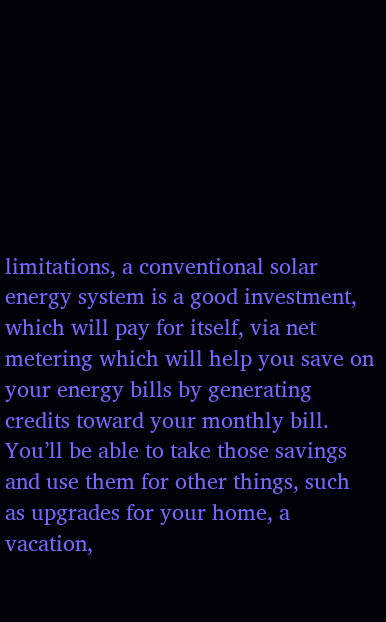limitations, a conventional solar energy system is a good investment, which will pay for itself, via net metering which will help you save on your energy bills by generating credits toward your monthly bill. You’ll be able to take those savings and use them for other things, such as upgrades for your home, a vacation,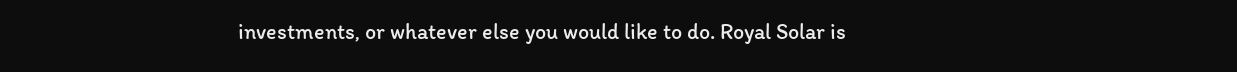investments, or whatever else you would like to do. Royal Solar is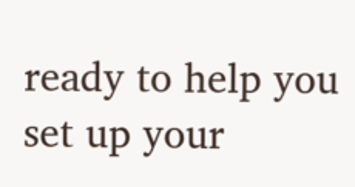ready to help you set up your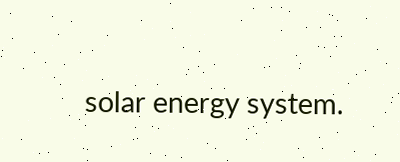solar energy system.